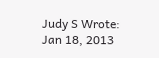Judy S Wrote:
Jan 18, 2013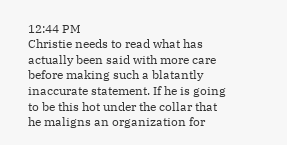12:44 PM
Christie needs to read what has actually been said with more care before making such a blatantly inaccurate statement. If he is going to be this hot under the collar that he maligns an organization for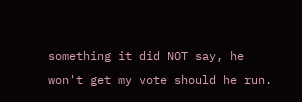something it did NOT say, he won't get my vote should he run.